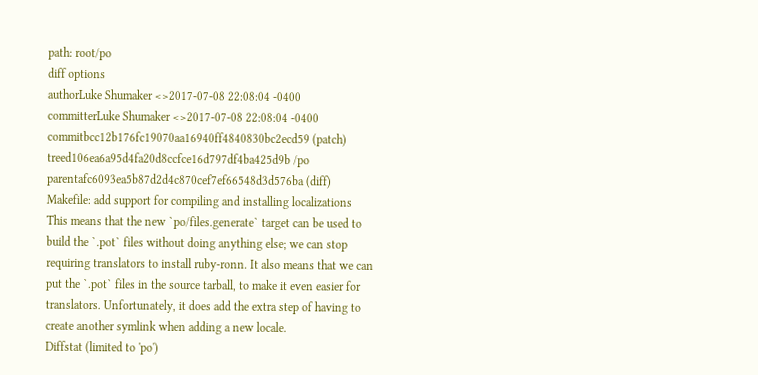path: root/po
diff options
authorLuke Shumaker <>2017-07-08 22:08:04 -0400
committerLuke Shumaker <>2017-07-08 22:08:04 -0400
commitbcc12b176fc19070aa16940ff4840830bc2ecd59 (patch)
treed106ea6a95d4fa20d8ccfce16d797df4ba425d9b /po
parentafc6093ea5b87d2d4c870cef7ef66548d3d576ba (diff)
Makefile: add support for compiling and installing localizations
This means that the new `po/files.generate` target can be used to build the `.pot` files without doing anything else; we can stop requiring translators to install ruby-ronn. It also means that we can put the `.pot` files in the source tarball, to make it even easier for translators. Unfortunately, it does add the extra step of having to create another symlink when adding a new locale.
Diffstat (limited to 'po')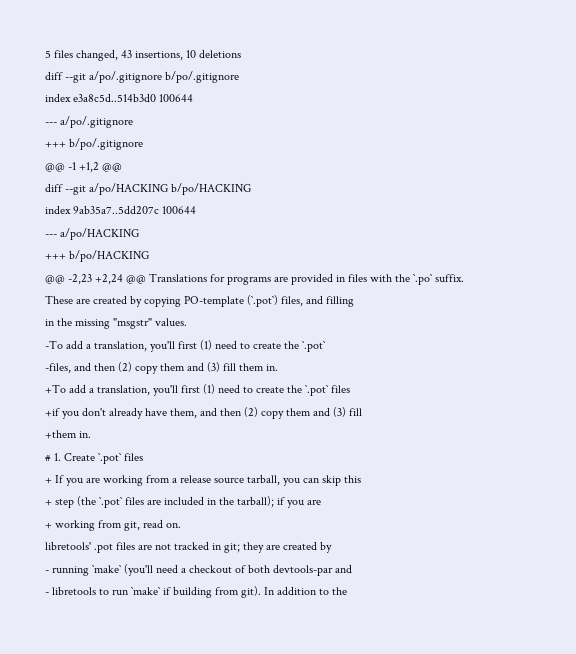5 files changed, 43 insertions, 10 deletions
diff --git a/po/.gitignore b/po/.gitignore
index e3a8c5d..514b3d0 100644
--- a/po/.gitignore
+++ b/po/.gitignore
@@ -1 +1,2 @@
diff --git a/po/HACKING b/po/HACKING
index 9ab35a7..5dd207c 100644
--- a/po/HACKING
+++ b/po/HACKING
@@ -2,23 +2,24 @@ Translations for programs are provided in files with the `.po` suffix.
These are created by copying PO-template (`.pot`) files, and filling
in the missing "msgstr" values.
-To add a translation, you'll first (1) need to create the `.pot`
-files, and then (2) copy them and (3) fill them in.
+To add a translation, you'll first (1) need to create the `.pot` files
+if you don't already have them, and then (2) copy them and (3) fill
+them in.
# 1. Create `.pot` files
+ If you are working from a release source tarball, you can skip this
+ step (the `.pot` files are included in the tarball); if you are
+ working from git, read on.
libretools' .pot files are not tracked in git; they are created by
- running `make` (you'll need a checkout of both devtools-par and
- libretools to run `make` if building from git). In addition to the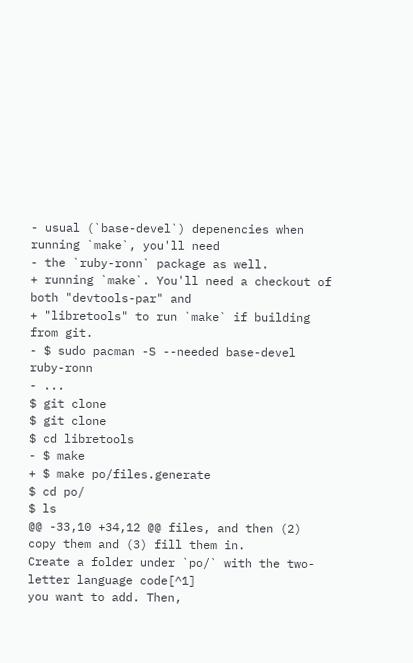- usual (`base-devel`) depenencies when running `make`, you'll need
- the `ruby-ronn` package as well.
+ running `make`. You'll need a checkout of both "devtools-par" and
+ "libretools" to run `make` if building from git.
- $ sudo pacman -S --needed base-devel ruby-ronn
- ...
$ git clone
$ git clone
$ cd libretools
- $ make
+ $ make po/files.generate
$ cd po/
$ ls
@@ -33,10 +34,12 @@ files, and then (2) copy them and (3) fill them in.
Create a folder under `po/` with the two-letter language code[^1]
you want to add. Then,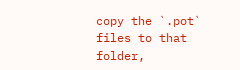copy the `.pot` files to that folder,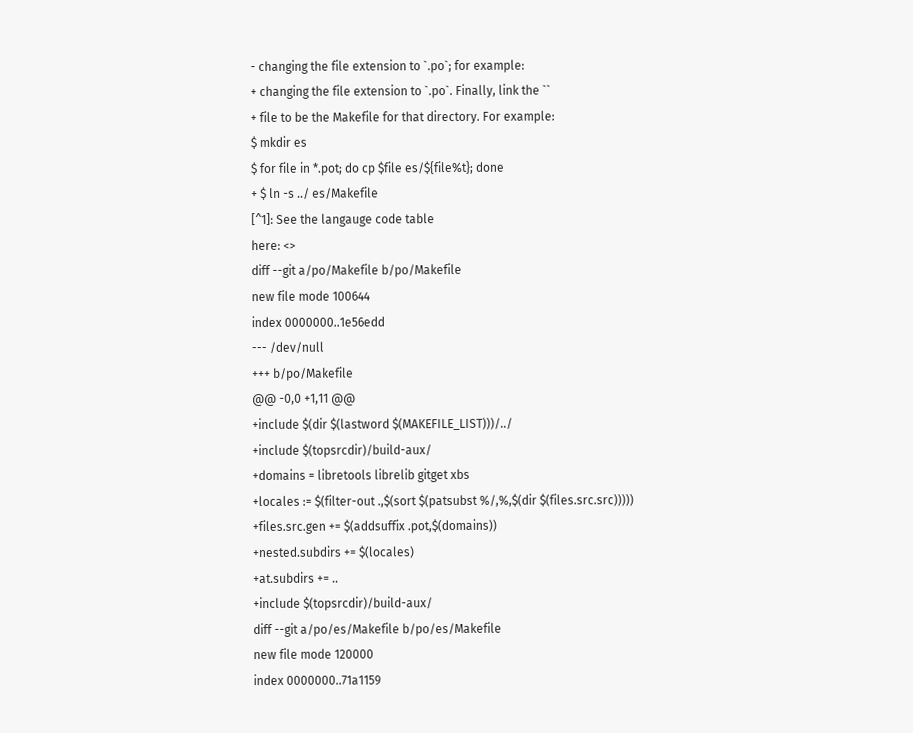- changing the file extension to `.po`; for example:
+ changing the file extension to `.po`. Finally, link the ``
+ file to be the Makefile for that directory. For example:
$ mkdir es
$ for file in *.pot; do cp $file es/${file%t}; done
+ $ ln -s ../ es/Makefile
[^1]: See the langauge code table
here: <>
diff --git a/po/Makefile b/po/Makefile
new file mode 100644
index 0000000..1e56edd
--- /dev/null
+++ b/po/Makefile
@@ -0,0 +1,11 @@
+include $(dir $(lastword $(MAKEFILE_LIST)))/../
+include $(topsrcdir)/build-aux/
+domains = libretools librelib gitget xbs
+locales := $(filter-out .,$(sort $(patsubst %/,%,$(dir $(files.src.src)))))
+files.src.gen += $(addsuffix .pot,$(domains))
+nested.subdirs += $(locales)
+at.subdirs += ..
+include $(topsrcdir)/build-aux/
diff --git a/po/es/Makefile b/po/es/Makefile
new file mode 120000
index 0000000..71a1159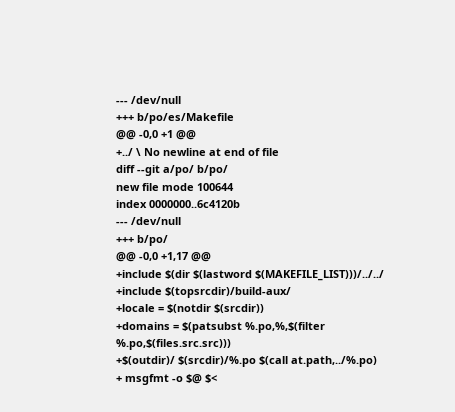--- /dev/null
+++ b/po/es/Makefile
@@ -0,0 +1 @@
+../ \ No newline at end of file
diff --git a/po/ b/po/
new file mode 100644
index 0000000..6c4120b
--- /dev/null
+++ b/po/
@@ -0,0 +1,17 @@
+include $(dir $(lastword $(MAKEFILE_LIST)))/../../
+include $(topsrcdir)/build-aux/
+locale = $(notdir $(srcdir))
+domains = $(patsubst %.po,%,$(filter %.po,$(files.src.src)))
+$(outdir)/ $(srcdir)/%.po $(call at.path,../%.po)
+ msgfmt -o $@ $<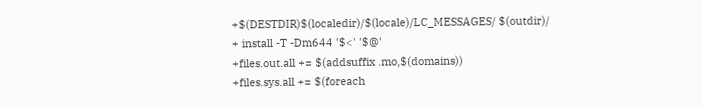+$(DESTDIR)$(localedir)/$(locale)/LC_MESSAGES/ $(outdir)/
+ install -T -Dm644 '$<' '$@'
+files.out.all += $(addsuffix .mo,$(domains))
+files.sys.all += $(foreach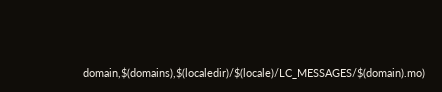domain,$(domains),$(localedir)/$(locale)/LC_MESSAGES/$(domain).mo)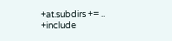+at.subdirs += ..
+include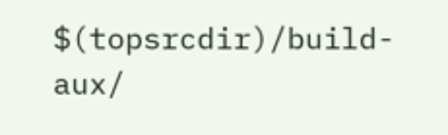$(topsrcdir)/build-aux/